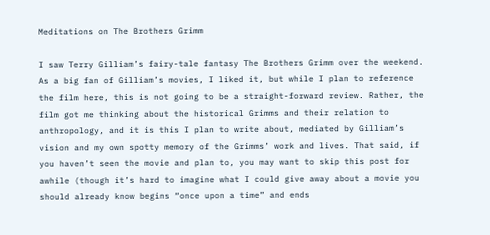Meditations on The Brothers Grimm

I saw Terry Gilliam’s fairy-tale fantasy The Brothers Grimm over the weekend. As a big fan of Gilliam’s movies, I liked it, but while I plan to reference the film here, this is not going to be a straight-forward review. Rather, the film got me thinking about the historical Grimms and their relation to anthropology, and it is this I plan to write about, mediated by Gilliam’s vision and my own spotty memory of the Grimms’ work and lives. That said, if you haven’t seen the movie and plan to, you may want to skip this post for awhile (though it’s hard to imagine what I could give away about a movie you should already know begins “once upon a time” and ends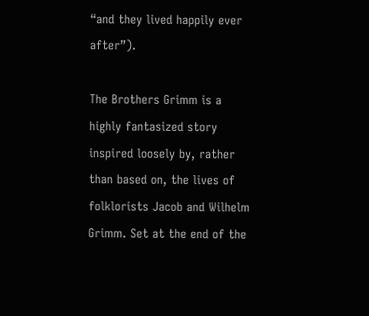“and they lived happily ever after”).

The Brothers Grimm is a highly fantasized story inspired loosely by, rather than based on, the lives of folklorists Jacob and Wilhelm Grimm. Set at the end of the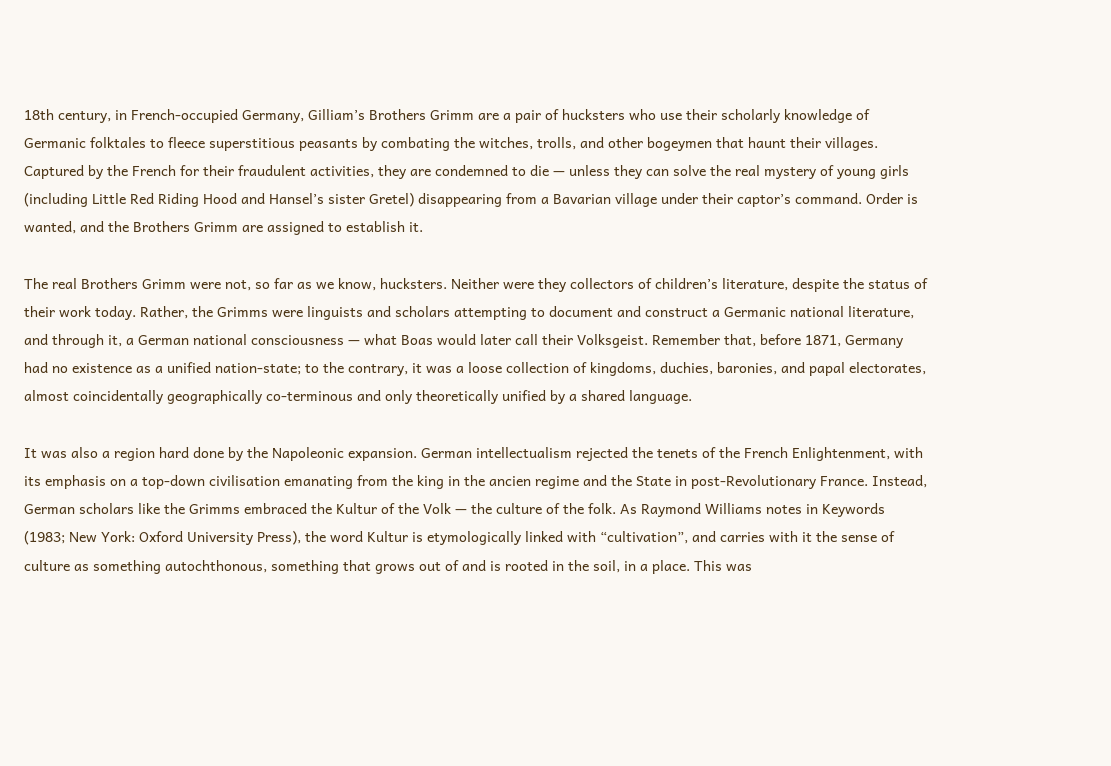18th century, in French-occupied Germany, Gilliam’s Brothers Grimm are a pair of hucksters who use their scholarly knowledge of Germanic folktales to fleece superstitious peasants by combating the witches, trolls, and other bogeymen that haunt their villages. Captured by the French for their fraudulent activities, they are condemned to die — unless they can solve the real mystery of young girls (including Little Red Riding Hood and Hansel’s sister Gretel) disappearing from a Bavarian village under their captor’s command. Order is wanted, and the Brothers Grimm are assigned to establish it.

The real Brothers Grimm were not, so far as we know, hucksters. Neither were they collectors of children’s literature, despite the status of their work today. Rather, the Grimms were linguists and scholars attempting to document and construct a Germanic national literature, and through it, a German national consciousness — what Boas would later call their Volksgeist. Remember that, before 1871, Germany had no existence as a unified nation-state; to the contrary, it was a loose collection of kingdoms, duchies, baronies, and papal electorates, almost coincidentally geographically co-terminous and only theoretically unified by a shared language.

It was also a region hard done by the Napoleonic expansion. German intellectualism rejected the tenets of the French Enlightenment, with its emphasis on a top-down civilisation emanating from the king in the ancien regime and the State in post-Revolutionary France. Instead, German scholars like the Grimms embraced the Kultur of the Volk — the culture of the folk. As Raymond Williams notes in Keywords (1983; New York: Oxford University Press), the word Kultur is etymologically linked with “cultivation”, and carries with it the sense of culture as something autochthonous, something that grows out of and is rooted in the soil, in a place. This was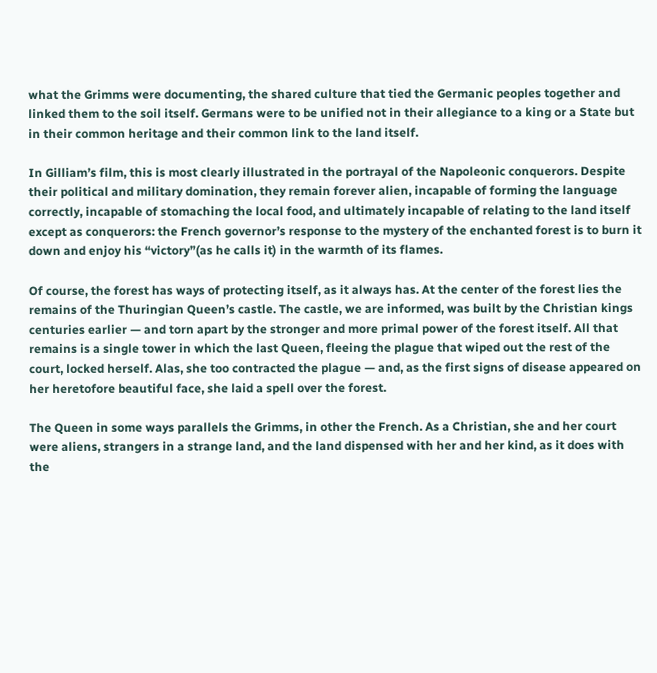what the Grimms were documenting, the shared culture that tied the Germanic peoples together and linked them to the soil itself. Germans were to be unified not in their allegiance to a king or a State but in their common heritage and their common link to the land itself.

In Gilliam’s film, this is most clearly illustrated in the portrayal of the Napoleonic conquerors. Despite their political and military domination, they remain forever alien, incapable of forming the language correctly, incapable of stomaching the local food, and ultimately incapable of relating to the land itself except as conquerors: the French governor’s response to the mystery of the enchanted forest is to burn it down and enjoy his “victory”(as he calls it) in the warmth of its flames.

Of course, the forest has ways of protecting itself, as it always has. At the center of the forest lies the remains of the Thuringian Queen’s castle. The castle, we are informed, was built by the Christian kings centuries earlier — and torn apart by the stronger and more primal power of the forest itself. All that remains is a single tower in which the last Queen, fleeing the plague that wiped out the rest of the court, locked herself. Alas, she too contracted the plague — and, as the first signs of disease appeared on her heretofore beautiful face, she laid a spell over the forest.

The Queen in some ways parallels the Grimms, in other the French. As a Christian, she and her court were aliens, strangers in a strange land, and the land dispensed with her and her kind, as it does with the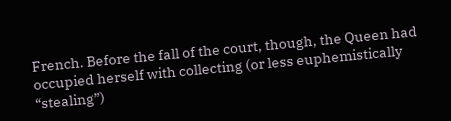French. Before the fall of the court, though, the Queen had occupied herself with collecting (or less euphemistically “stealing”)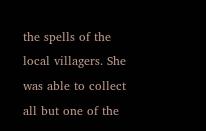the spells of the local villagers. She was able to collect all but one of the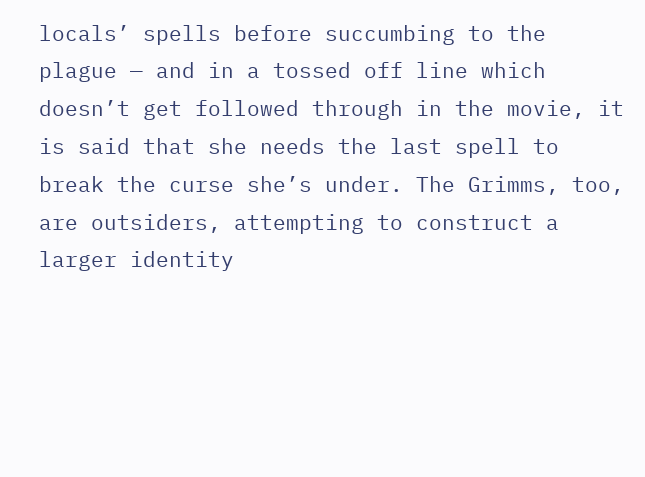locals’ spells before succumbing to the plague — and in a tossed off line which doesn’t get followed through in the movie, it is said that she needs the last spell to break the curse she’s under. The Grimms, too, are outsiders, attempting to construct a larger identity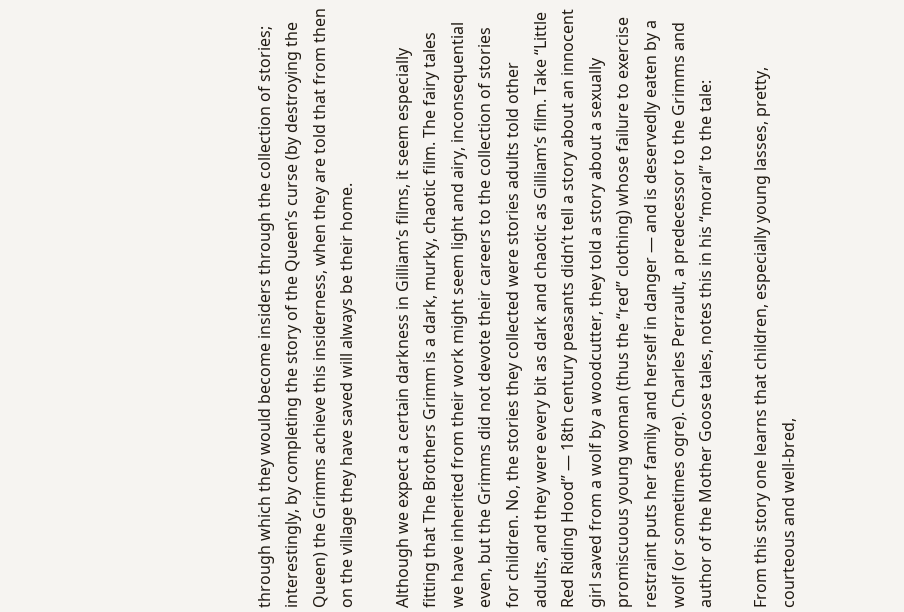through which they would become insiders through the collection of stories; interestingly, by completing the story of the Queen’s curse (by destroying the Queen) the Grimms achieve this insiderness, when they are told that from then on the village they have saved will always be their home.

Although we expect a certain darkness in Gilliam’s films, it seem especially fitting that The Brothers Grimm is a dark, murky, chaotic film. The fairy tales we have inherited from their work might seem light and airy, inconsequential even, but the Grimms did not devote their careers to the collection of stories for children. No, the stories they collected were stories adults told other adults, and they were every bit as dark and chaotic as Gilliam’s film. Take “Little Red Riding Hood” — 18th century peasants didn’t tell a story about an innocent girl saved from a wolf by a woodcutter, they told a story about a sexually promiscuous young woman (thus the “red” clothing) whose failure to exercise restraint puts her family and herself in danger — and is deservedly eaten by a wolf (or sometimes ogre). Charles Perrault, a predecessor to the Grimms and author of the Mother Goose tales, notes this in his “moral” to the tale:

From this story one learns that children, especially young lasses, pretty, courteous and well-bred,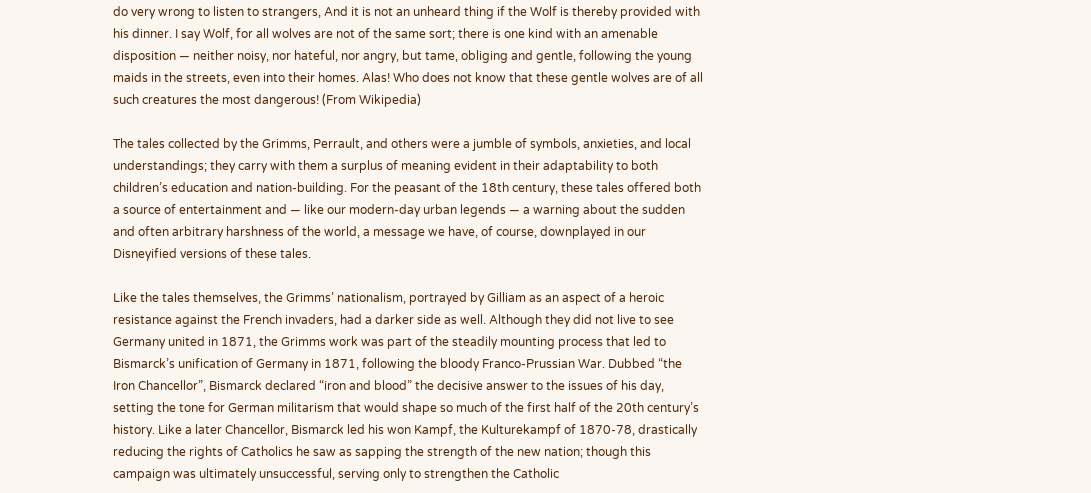do very wrong to listen to strangers, And it is not an unheard thing if the Wolf is thereby provided with his dinner. I say Wolf, for all wolves are not of the same sort; there is one kind with an amenable disposition — neither noisy, nor hateful, nor angry, but tame, obliging and gentle, following the young maids in the streets, even into their homes. Alas! Who does not know that these gentle wolves are of all such creatures the most dangerous! (From Wikipedia)

The tales collected by the Grimms, Perrault, and others were a jumble of symbols, anxieties, and local understandings; they carry with them a surplus of meaning evident in their adaptability to both children’s education and nation-building. For the peasant of the 18th century, these tales offered both a source of entertainment and — like our modern-day urban legends — a warning about the sudden and often arbitrary harshness of the world, a message we have, of course, downplayed in our Disneyified versions of these tales.

Like the tales themselves, the Grimms’ nationalism, portrayed by Gilliam as an aspect of a heroic resistance against the French invaders, had a darker side as well. Although they did not live to see Germany united in 1871, the Grimms work was part of the steadily mounting process that led to Bismarck’s unification of Germany in 1871, following the bloody Franco-Prussian War. Dubbed “the Iron Chancellor”, Bismarck declared “iron and blood” the decisive answer to the issues of his day, setting the tone for German militarism that would shape so much of the first half of the 20th century’s history. Like a later Chancellor, Bismarck led his won Kampf, the Kulturekampf of 1870-78, drastically reducing the rights of Catholics he saw as sapping the strength of the new nation; though this campaign was ultimately unsuccessful, serving only to strengthen the Catholic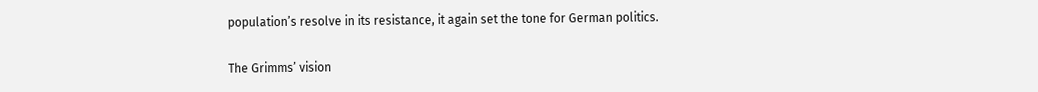population’s resolve in its resistance, it again set the tone for German politics.

The Grimms’ vision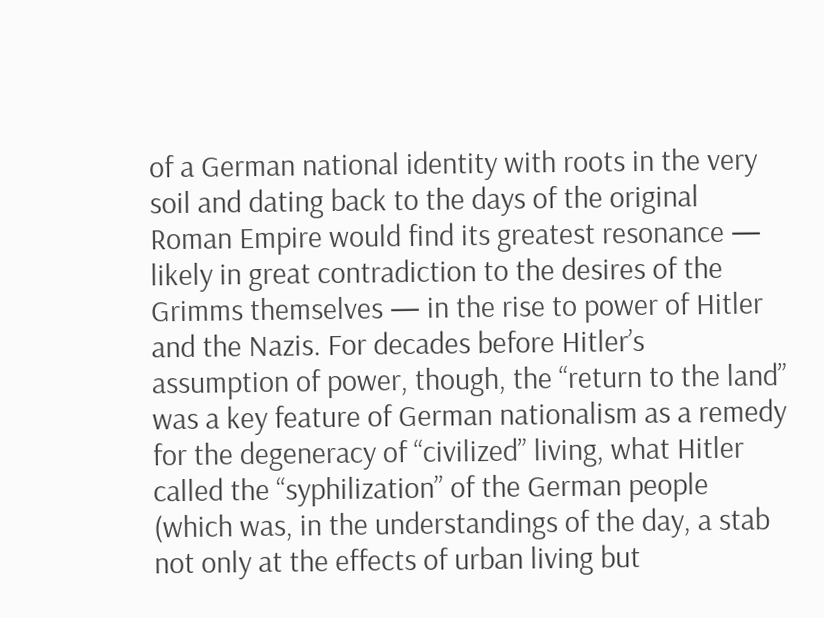of a German national identity with roots in the very soil and dating back to the days of the original Roman Empire would find its greatest resonance — likely in great contradiction to the desires of the Grimms themselves — in the rise to power of Hitler and the Nazis. For decades before Hitler’s assumption of power, though, the “return to the land” was a key feature of German nationalism as a remedy for the degeneracy of “civilized” living, what Hitler called the “syphilization” of the German people (which was, in the understandings of the day, a stab not only at the effects of urban living but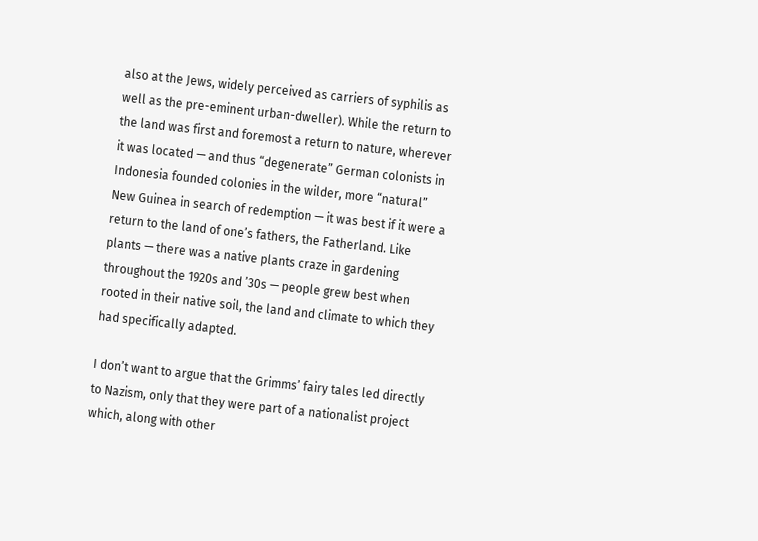also at the Jews, widely perceived as carriers of syphilis as well as the pre-eminent urban-dweller). While the return to the land was first and foremost a return to nature, wherever it was located — and thus “degenerate” German colonists in Indonesia founded colonies in the wilder, more “natural” New Guinea in search of redemption — it was best if it were a return to the land of one’s fathers, the Fatherland. Like plants — there was a native plants craze in gardening throughout the 1920s and ’30s — people grew best when rooted in their native soil, the land and climate to which they had specifically adapted.

I don’t want to argue that the Grimms’ fairy tales led directly to Nazism, only that they were part of a nationalist project which, along with other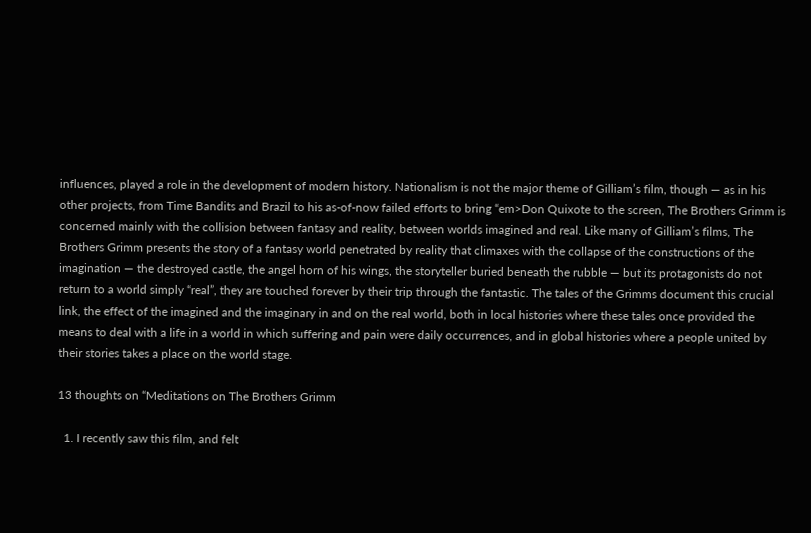influences, played a role in the development of modern history. Nationalism is not the major theme of Gilliam’s film, though — as in his other projects, from Time Bandits and Brazil to his as-of-now failed efforts to bring “em>Don Quixote to the screen, The Brothers Grimm is concerned mainly with the collision between fantasy and reality, between worlds imagined and real. Like many of Gilliam’s films, The Brothers Grimm presents the story of a fantasy world penetrated by reality that climaxes with the collapse of the constructions of the imagination — the destroyed castle, the angel horn of his wings, the storyteller buried beneath the rubble — but its protagonists do not return to a world simply “real”, they are touched forever by their trip through the fantastic. The tales of the Grimms document this crucial link, the effect of the imagined and the imaginary in and on the real world, both in local histories where these tales once provided the means to deal with a life in a world in which suffering and pain were daily occurrences, and in global histories where a people united by their stories takes a place on the world stage.

13 thoughts on “Meditations on The Brothers Grimm

  1. I recently saw this film, and felt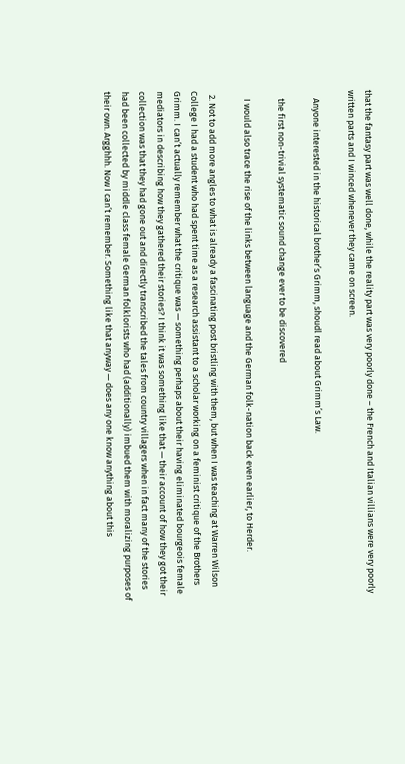that the fantasy part was well done, while the reality part was very poorly done – the French and Italian villians were very poorly written parts and I winced whenever they came on screen.

    Anyone interested in the historical brother’s Grimm, shoudl read about Grimm’s Law.

    the first non-trivial systematic sound change ever to be discovered

    I would also trace the rise of the links between language and the German folk-nation back even earlier, to Herder.

  2. Not to add more angles to what is already a fascinating post bristling with them, but when I was teaching at Warren Wilson College I had a student who had spent time as a research assistant to a scholar working on a feminist critique of the Brothers Grimm. I can’t actually remember what the critique was — something perhaps about their having eliminated bourgeois female mediators in describing how they gathered their stories? I think it was something like that — their account of how they got their collection was that they had gone out and directly transcribed the tales from country villagers when in fact many of the stories had been collected by middle class female German folklorists who had (additionally) imbued them with moralizing purposes of their own. Argghhh. Now I can’t remember. Something like that anyway — does any one know anything about this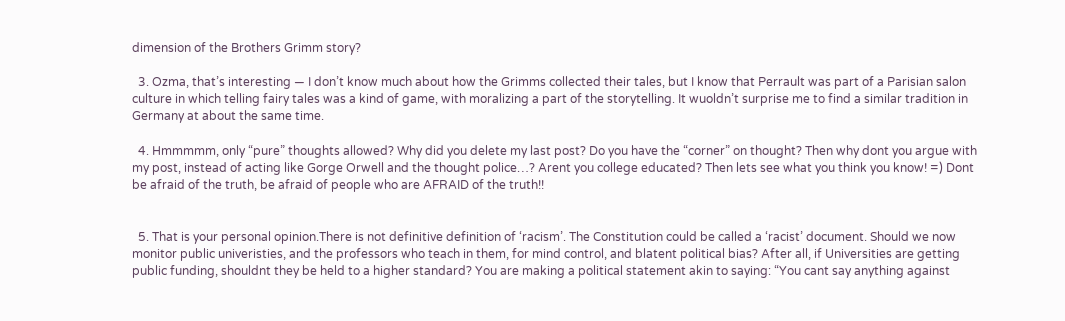dimension of the Brothers Grimm story?

  3. Ozma, that’s interesting — I don’t know much about how the Grimms collected their tales, but I know that Perrault was part of a Parisian salon culture in which telling fairy tales was a kind of game, with moralizing a part of the storytelling. It wuoldn’t surprise me to find a similar tradition in Germany at about the same time.

  4. Hmmmmm, only “pure” thoughts allowed? Why did you delete my last post? Do you have the “corner” on thought? Then why dont you argue with my post, instead of acting like Gorge Orwell and the thought police…? Arent you college educated? Then lets see what you think you know! =) Dont be afraid of the truth, be afraid of people who are AFRAID of the truth!!


  5. That is your personal opinion.There is not definitive definition of ‘racism’. The Constitution could be called a ‘racist’ document. Should we now monitor public univeristies, and the professors who teach in them, for mind control, and blatent political bias? After all, if Universities are getting public funding, shouldnt they be held to a higher standard? You are making a political statement akin to saying: “You cant say anything against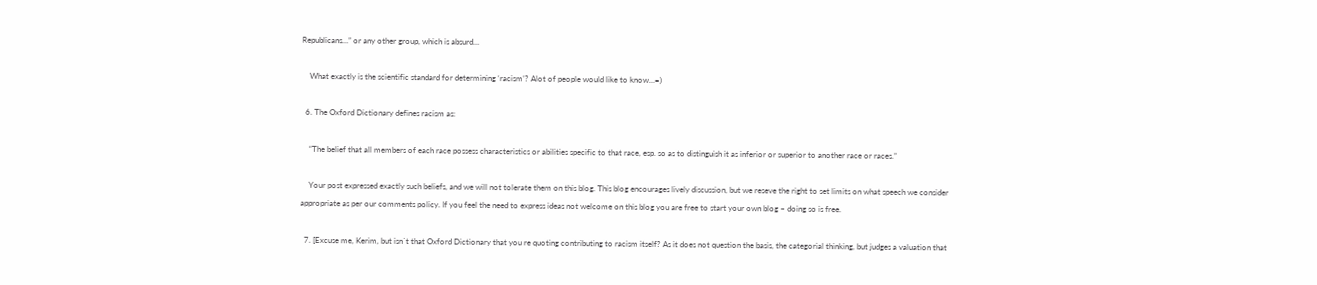Republicans…” or any other group, which is absurd…

    What exactly is the scientific standard for determining ‘racism’? Alot of people would like to know…=)

  6. The Oxford Dictionary defines racism as:

    “The belief that all members of each race possess characteristics or abilities specific to that race, esp. so as to distinguish it as inferior or superior to another race or races.”

    Your post expressed exactly such beliefs, and we will not tolerate them on this blog. This blog encourages lively discussion, but we reseve the right to set limits on what speech we consider appropriate as per our comments policy. If you feel the need to express ideas not welcome on this blog you are free to start your own blog – doing so is free.

  7. [Excuse me, Kerim, but isn`t that Oxford Dictionary that you re quoting contributing to racism itself? As it does not question the basis, the categorial thinking, but judges a valuation that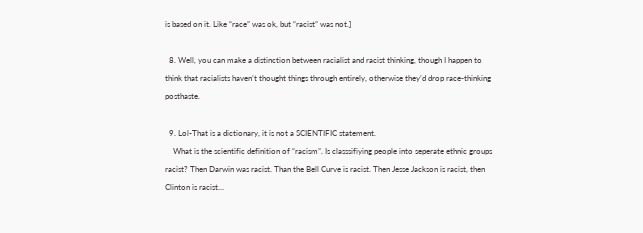is based on it. Like “race” was ok, but “racist” was not.]

  8. Well, you can make a distinction between racialist and racist thinking, though I happen to think that racialists haven’t thought things through entirely, otherwise they’d drop race-thinking posthaste.

  9. Lol-That is a dictionary, it is not a SCIENTIFIC statement.
    What is the scientific definition of “racism”. Is classsifiying people into seperate ethnic groups racist? Then Darwin was racist. Than the Bell Curve is racist. Then Jesse Jackson is racist, then Clinton is racist…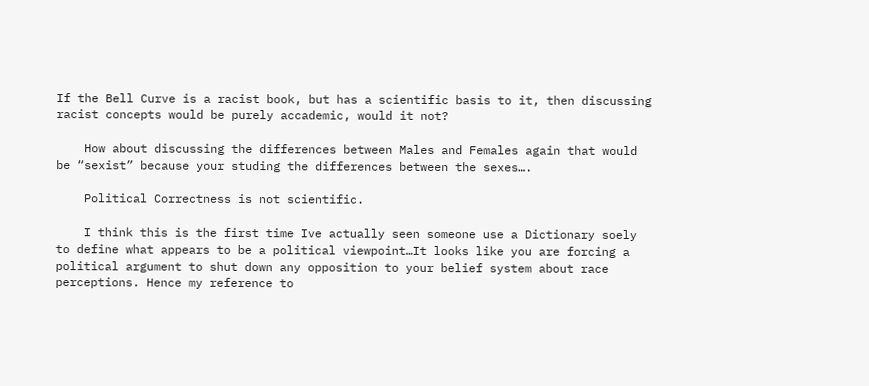If the Bell Curve is a racist book, but has a scientific basis to it, then discussing racist concepts would be purely accademic, would it not?

    How about discussing the differences between Males and Females again that would be “sexist” because your studing the differences between the sexes….

    Political Correctness is not scientific.

    I think this is the first time Ive actually seen someone use a Dictionary soely to define what appears to be a political viewpoint…It looks like you are forcing a political argument to shut down any opposition to your belief system about race perceptions. Hence my reference to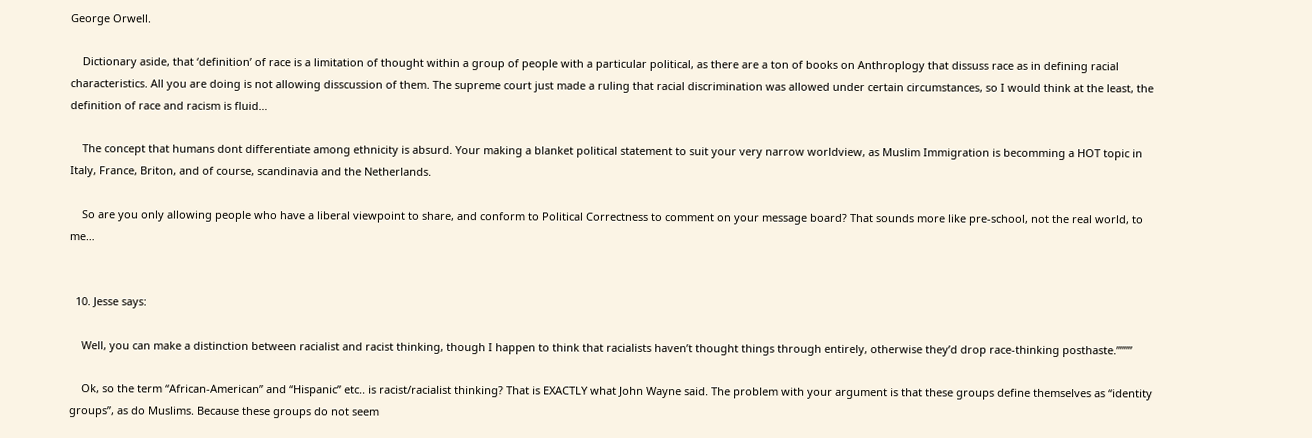George Orwell.

    Dictionary aside, that ‘definition’ of race is a limitation of thought within a group of people with a particular political, as there are a ton of books on Anthroplogy that dissuss race as in defining racial characteristics. All you are doing is not allowing disscussion of them. The supreme court just made a ruling that racial discrimination was allowed under certain circumstances, so I would think at the least, the definition of race and racism is fluid…

    The concept that humans dont differentiate among ethnicity is absurd. Your making a blanket political statement to suit your very narrow worldview, as Muslim Immigration is becomming a HOT topic in Italy, France, Briton, and of course, scandinavia and the Netherlands.

    So are you only allowing people who have a liberal viewpoint to share, and conform to Political Correctness to comment on your message board? That sounds more like pre-school, not the real world, to me…


  10. Jesse says:

    Well, you can make a distinction between racialist and racist thinking, though I happen to think that racialists haven’t thought things through entirely, otherwise they’d drop race-thinking posthaste.””””

    Ok, so the term “African-American” and “Hispanic” etc.. is racist/racialist thinking? That is EXACTLY what John Wayne said. The problem with your argument is that these groups define themselves as “identity groups”, as do Muslims. Because these groups do not seem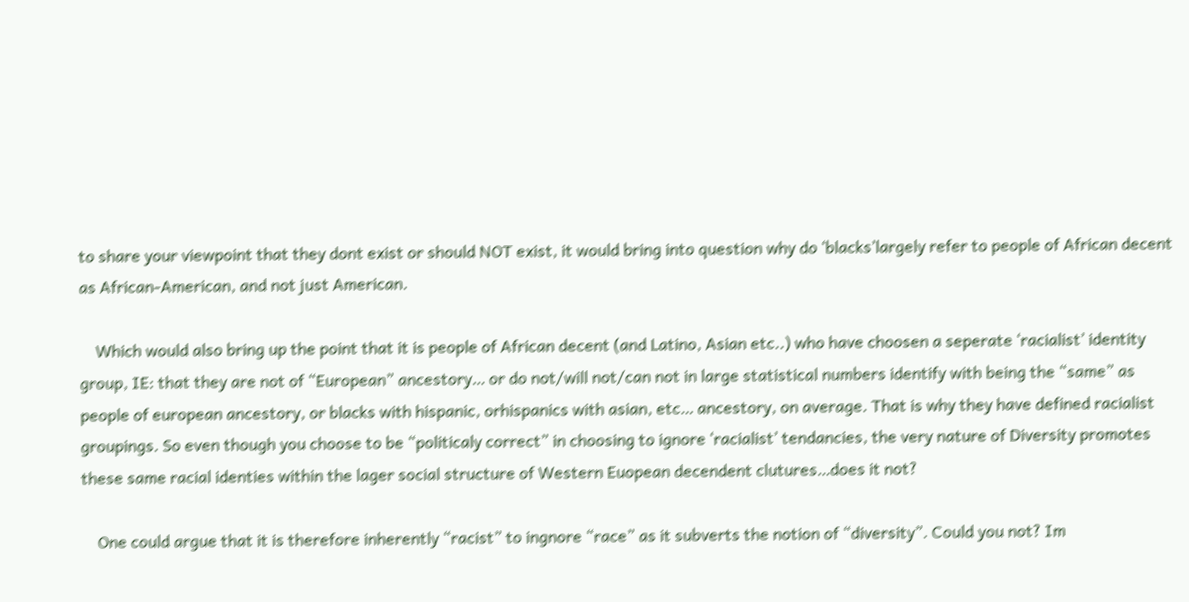to share your viewpoint that they dont exist or should NOT exist, it would bring into question why do ‘blacks’largely refer to people of African decent as African-American, and not just American.

    Which would also bring up the point that it is people of African decent (and Latino, Asian etc..) who have choosen a seperate ‘racialist’ identity group, IE: that they are not of “European” ancestory… or do not/will not/can not in large statistical numbers identify with being the “same” as people of european ancestory, or blacks with hispanic, orhispanics with asian, etc… ancestory, on average. That is why they have defined racialist groupings. So even though you choose to be “politicaly correct” in choosing to ignore ‘racialist’ tendancies, the very nature of Diversity promotes these same racial identies within the lager social structure of Western Euopean decendent clutures…does it not?

    One could argue that it is therefore inherently “racist” to ingnore “race” as it subverts the notion of “diversity”. Could you not? Im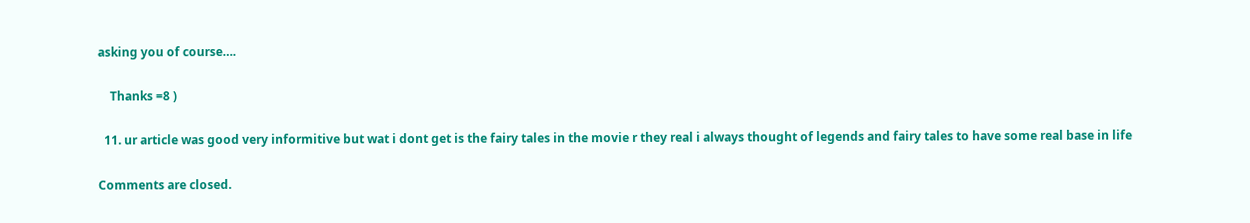asking you of course….

    Thanks =8 )

  11. ur article was good very informitive but wat i dont get is the fairy tales in the movie r they real i always thought of legends and fairy tales to have some real base in life

Comments are closed.